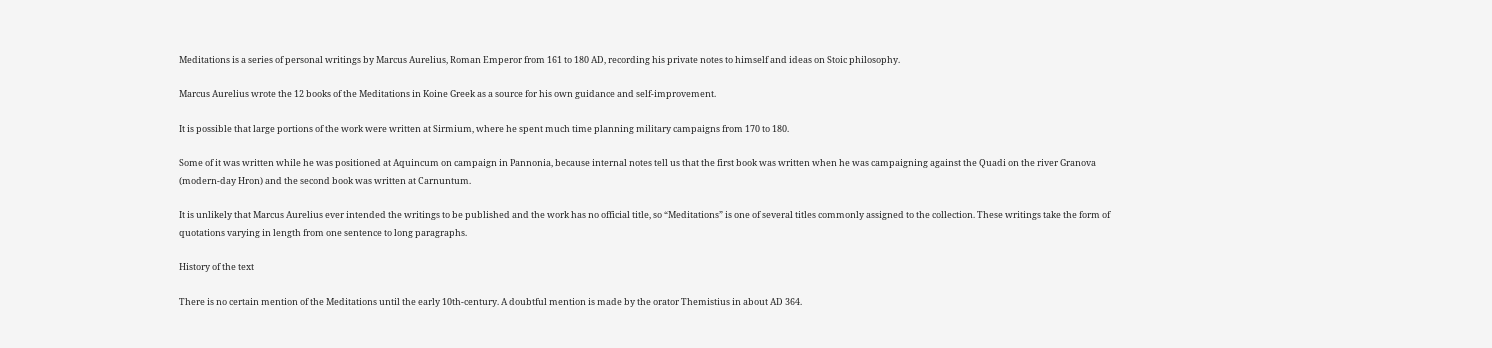Meditations is a series of personal writings by Marcus Aurelius, Roman Emperor from 161 to 180 AD, recording his private notes to himself and ideas on Stoic philosophy.

Marcus Aurelius wrote the 12 books of the Meditations in Koine Greek as a source for his own guidance and self-improvement.

It is possible that large portions of the work were written at Sirmium, where he spent much time planning military campaigns from 170 to 180.

Some of it was written while he was positioned at Aquincum on campaign in Pannonia, because internal notes tell us that the first book was written when he was campaigning against the Quadi on the river Granova (modern-day Hron) and the second book was written at Carnuntum.

It is unlikely that Marcus Aurelius ever intended the writings to be published and the work has no official title, so “Meditations” is one of several titles commonly assigned to the collection. These writings take the form of quotations varying in length from one sentence to long paragraphs.

History of the text

There is no certain mention of the Meditations until the early 10th-century. A doubtful mention is made by the orator Themistius in about AD 364.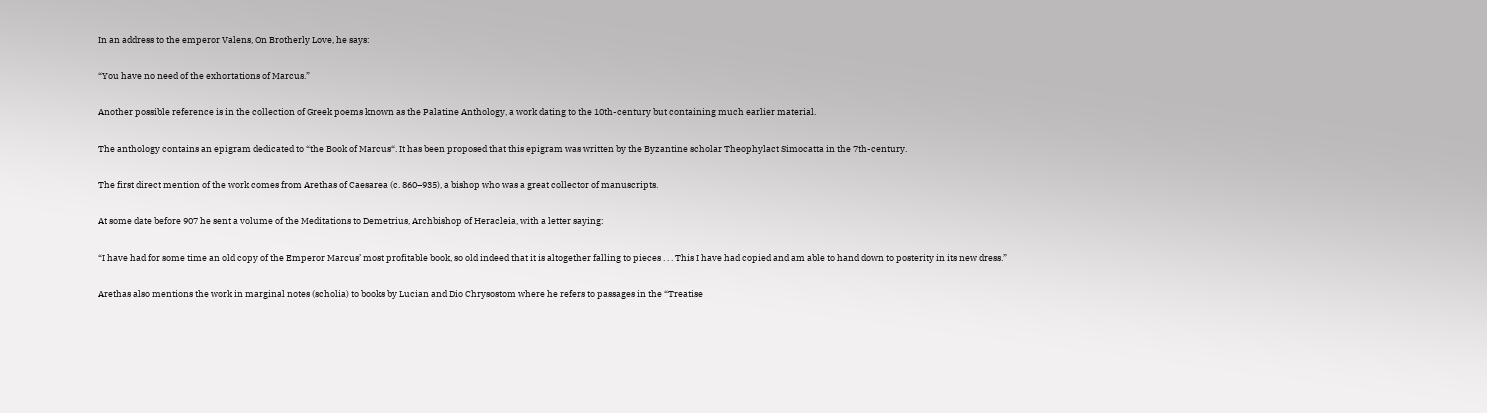In an address to the emperor Valens, On Brotherly Love, he says:

“You have no need of the exhortations of Marcus.”

Another possible reference is in the collection of Greek poems known as the Palatine Anthology, a work dating to the 10th-century but containing much earlier material.

The anthology contains an epigram dedicated to “the Book of Marcus“. It has been proposed that this epigram was written by the Byzantine scholar Theophylact Simocatta in the 7th-century.

The first direct mention of the work comes from Arethas of Caesarea (c. 860–935), a bishop who was a great collector of manuscripts.

At some date before 907 he sent a volume of the Meditations to Demetrius, Archbishop of Heracleia, with a letter saying:

“I have had for some time an old copy of the Emperor Marcus’ most profitable book, so old indeed that it is altogether falling to pieces . . . This I have had copied and am able to hand down to posterity in its new dress.”

Arethas also mentions the work in marginal notes (scholia) to books by Lucian and Dio Chrysostom where he refers to passages in the “Treatise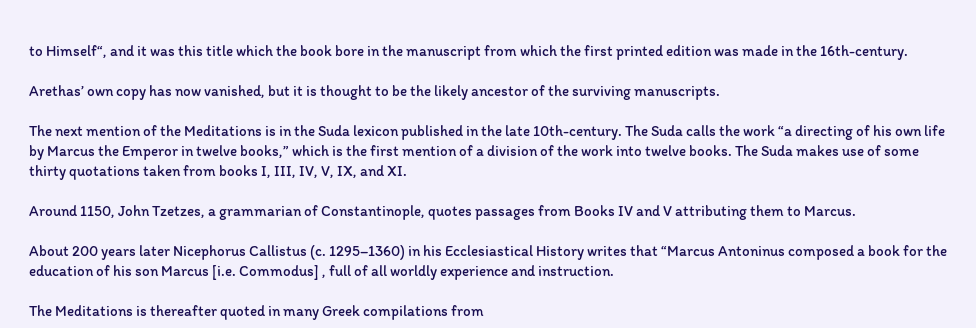to Himself“, and it was this title which the book bore in the manuscript from which the first printed edition was made in the 16th-century.

Arethas’ own copy has now vanished, but it is thought to be the likely ancestor of the surviving manuscripts.

The next mention of the Meditations is in the Suda lexicon published in the late 10th-century. The Suda calls the work “a directing of his own life by Marcus the Emperor in twelve books,” which is the first mention of a division of the work into twelve books. The Suda makes use of some thirty quotations taken from books I, III, IV, V, IX, and XI.

Around 1150, John Tzetzes, a grammarian of Constantinople, quotes passages from Books IV and V attributing them to Marcus.

About 200 years later Nicephorus Callistus (c. 1295–1360) in his Ecclesiastical History writes that “Marcus Antoninus composed a book for the education of his son Marcus [i.e. Commodus] , full of all worldly experience and instruction.

The Meditations is thereafter quoted in many Greek compilations from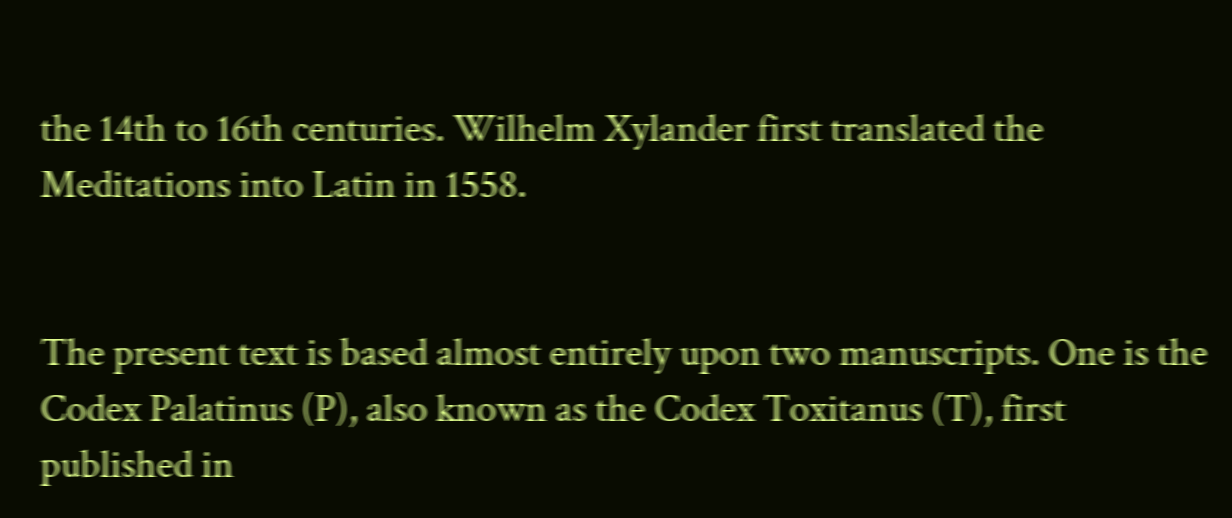the 14th to 16th centuries. Wilhelm Xylander first translated the Meditations into Latin in 1558.


The present text is based almost entirely upon two manuscripts. One is the Codex Palatinus (P), also known as the Codex Toxitanus (T), first published in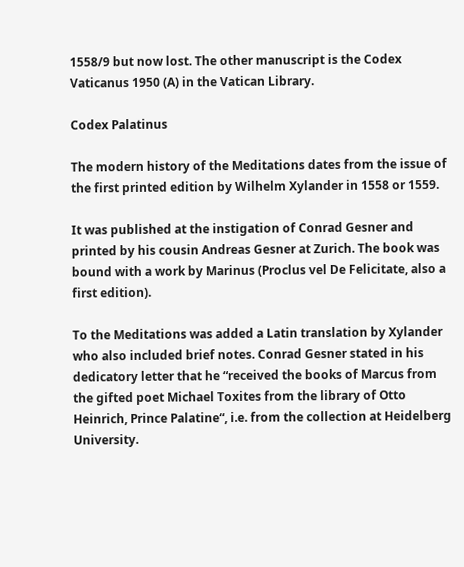1558/9 but now lost. The other manuscript is the Codex Vaticanus 1950 (A) in the Vatican Library.

Codex Palatinus

The modern history of the Meditations dates from the issue of the first printed edition by Wilhelm Xylander in 1558 or 1559.

It was published at the instigation of Conrad Gesner and printed by his cousin Andreas Gesner at Zurich. The book was bound with a work by Marinus (Proclus vel De Felicitate, also a first edition).

To the Meditations was added a Latin translation by Xylander who also included brief notes. Conrad Gesner stated in his dedicatory letter that he “received the books of Marcus from the gifted poet Michael Toxites from the library of Otto Heinrich, Prince Palatine“, i.e. from the collection at Heidelberg University.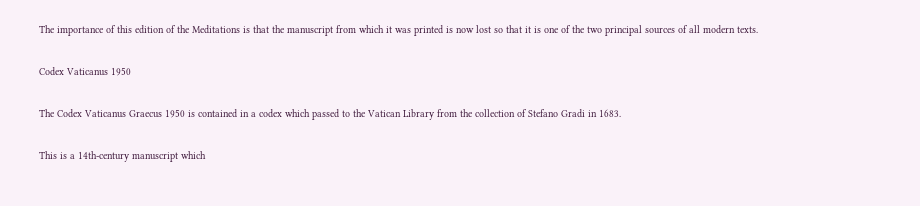The importance of this edition of the Meditations is that the manuscript from which it was printed is now lost so that it is one of the two principal sources of all modern texts.

Codex Vaticanus 1950

The Codex Vaticanus Graecus 1950 is contained in a codex which passed to the Vatican Library from the collection of Stefano Gradi in 1683.

This is a 14th-century manuscript which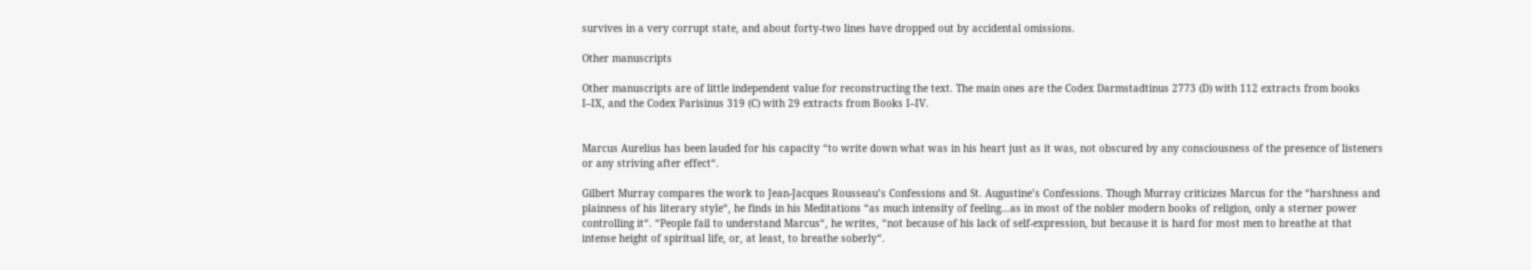survives in a very corrupt state, and about forty-two lines have dropped out by accidental omissions.

Other manuscripts

Other manuscripts are of little independent value for reconstructing the text. The main ones are the Codex Darmstadtinus 2773 (D) with 112 extracts from books I–IX, and the Codex Parisinus 319 (C) with 29 extracts from Books I–IV.


Marcus Aurelius has been lauded for his capacity “to write down what was in his heart just as it was, not obscured by any consciousness of the presence of listeners or any striving after effect“.

Gilbert Murray compares the work to Jean-Jacques Rousseau’s Confessions and St. Augustine’s Confessions. Though Murray criticizes Marcus for the “harshness and plainness of his literary style“, he finds in his Meditations “as much intensity of feeling…as in most of the nobler modern books of religion, only a sterner power controlling it“. “People fail to understand Marcus“, he writes, “not because of his lack of self-expression, but because it is hard for most men to breathe at that intense height of spiritual life, or, at least, to breathe soberly“.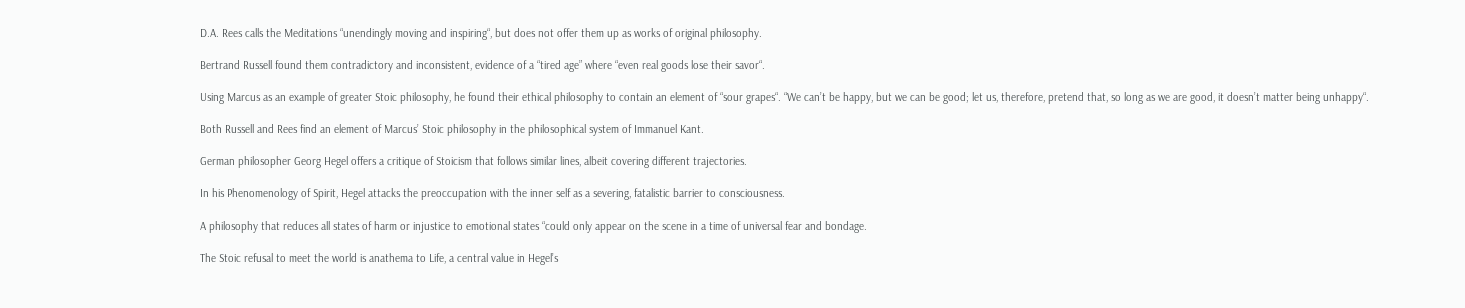D.A. Rees calls the Meditations “unendingly moving and inspiring“, but does not offer them up as works of original philosophy.

Bertrand Russell found them contradictory and inconsistent, evidence of a “tired age” where “even real goods lose their savor“.

Using Marcus as an example of greater Stoic philosophy, he found their ethical philosophy to contain an element of “sour grapes“. “We can’t be happy, but we can be good; let us, therefore, pretend that, so long as we are good, it doesn’t matter being unhappy“.

Both Russell and Rees find an element of Marcus’ Stoic philosophy in the philosophical system of Immanuel Kant.

German philosopher Georg Hegel offers a critique of Stoicism that follows similar lines, albeit covering different trajectories.

In his Phenomenology of Spirit, Hegel attacks the preoccupation with the inner self as a severing, fatalistic barrier to consciousness.

A philosophy that reduces all states of harm or injustice to emotional states “could only appear on the scene in a time of universal fear and bondage.

The Stoic refusal to meet the world is anathema to Life, a central value in Hegel’s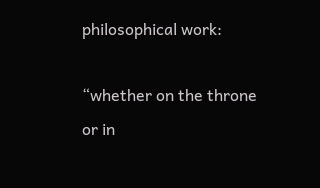philosophical work:

“whether on the throne or in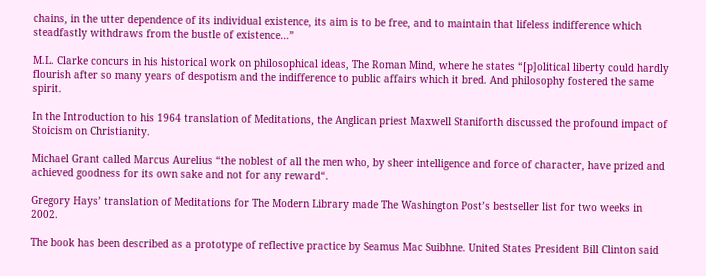chains, in the utter dependence of its individual existence, its aim is to be free, and to maintain that lifeless indifference which steadfastly withdraws from the bustle of existence…”

M.L. Clarke concurs in his historical work on philosophical ideas, The Roman Mind, where he states “[p]olitical liberty could hardly flourish after so many years of despotism and the indifference to public affairs which it bred. And philosophy fostered the same spirit.

In the Introduction to his 1964 translation of Meditations, the Anglican priest Maxwell Staniforth discussed the profound impact of Stoicism on Christianity.

Michael Grant called Marcus Aurelius “the noblest of all the men who, by sheer intelligence and force of character, have prized and achieved goodness for its own sake and not for any reward“.

Gregory Hays’ translation of Meditations for The Modern Library made The Washington Post’s bestseller list for two weeks in 2002.

The book has been described as a prototype of reflective practice by Seamus Mac Suibhne. United States President Bill Clinton said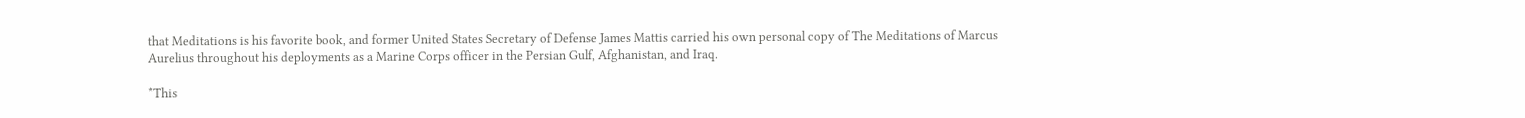that Meditations is his favorite book, and former United States Secretary of Defense James Mattis carried his own personal copy of The Meditations of Marcus Aurelius throughout his deployments as a Marine Corps officer in the Persian Gulf, Afghanistan, and Iraq.

*This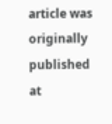article was originally published at